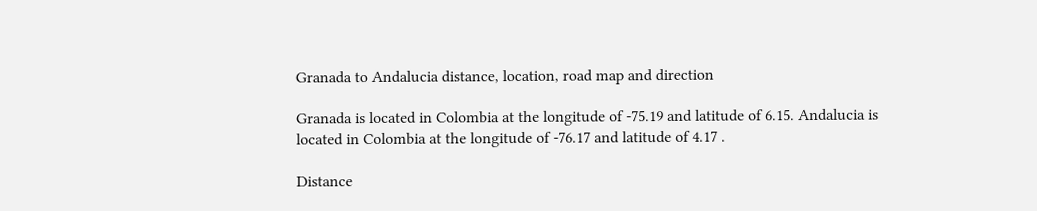Granada to Andalucia distance, location, road map and direction

Granada is located in Colombia at the longitude of -75.19 and latitude of 6.15. Andalucia is located in Colombia at the longitude of -76.17 and latitude of 4.17 .

Distance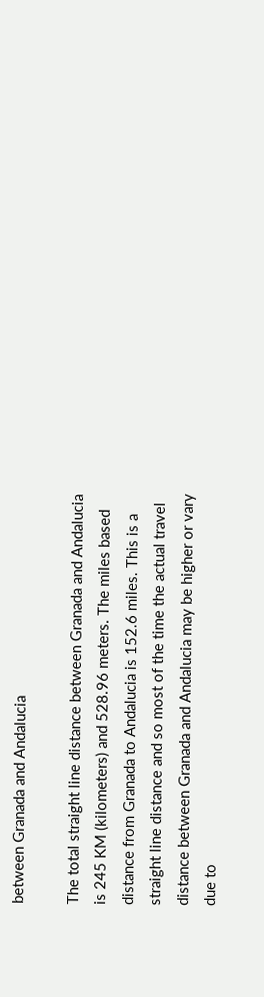between Granada and Andalucia

The total straight line distance between Granada and Andalucia is 245 KM (kilometers) and 528.96 meters. The miles based distance from Granada to Andalucia is 152.6 miles. This is a straight line distance and so most of the time the actual travel distance between Granada and Andalucia may be higher or vary due to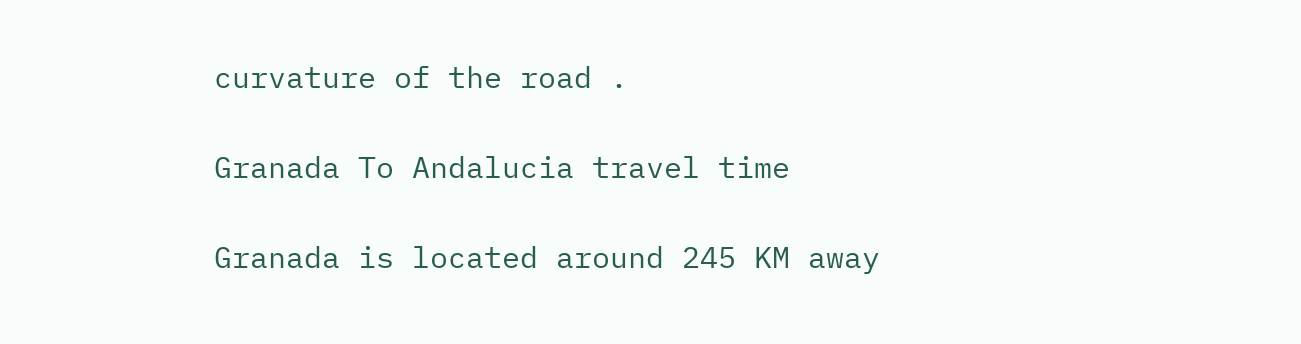curvature of the road .

Granada To Andalucia travel time

Granada is located around 245 KM away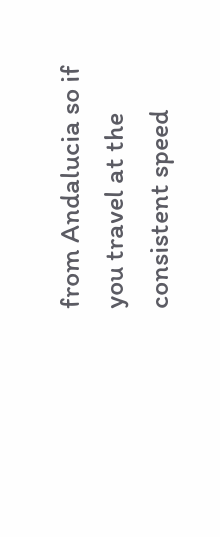from Andalucia so if you travel at the consistent speed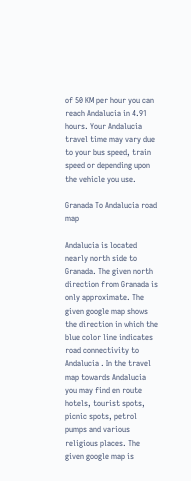of 50 KM per hour you can reach Andalucia in 4.91 hours. Your Andalucia travel time may vary due to your bus speed, train speed or depending upon the vehicle you use.

Granada To Andalucia road map

Andalucia is located nearly north side to Granada. The given north direction from Granada is only approximate. The given google map shows the direction in which the blue color line indicates road connectivity to Andalucia . In the travel map towards Andalucia you may find en route hotels, tourist spots, picnic spots, petrol pumps and various religious places. The given google map is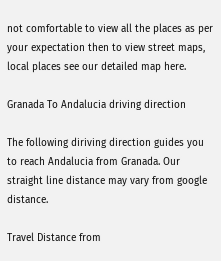not comfortable to view all the places as per your expectation then to view street maps, local places see our detailed map here.

Granada To Andalucia driving direction

The following diriving direction guides you to reach Andalucia from Granada. Our straight line distance may vary from google distance.

Travel Distance from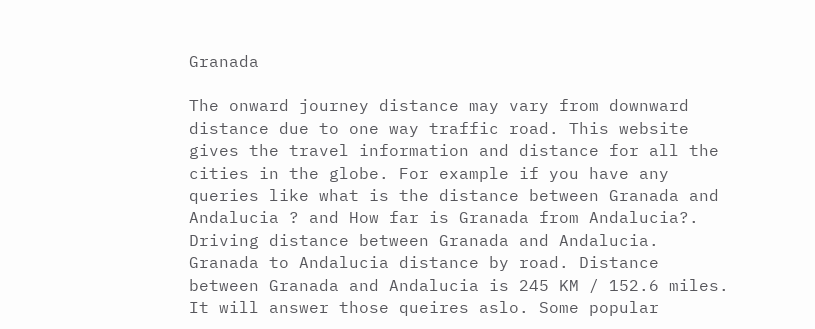Granada

The onward journey distance may vary from downward distance due to one way traffic road. This website gives the travel information and distance for all the cities in the globe. For example if you have any queries like what is the distance between Granada and Andalucia ? and How far is Granada from Andalucia?. Driving distance between Granada and Andalucia. Granada to Andalucia distance by road. Distance between Granada and Andalucia is 245 KM / 152.6 miles. It will answer those queires aslo. Some popular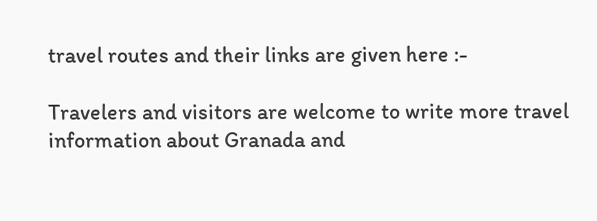travel routes and their links are given here :-

Travelers and visitors are welcome to write more travel information about Granada and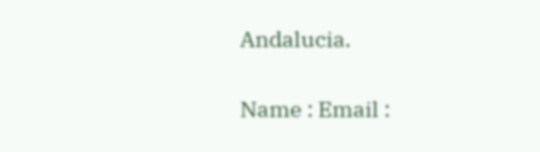Andalucia.

Name : Email :